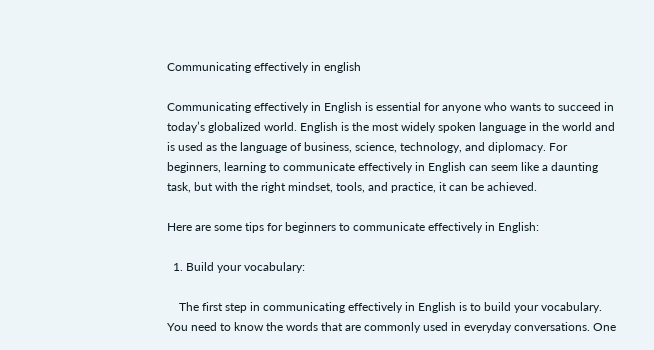Communicating effectively in english

Communicating effectively in English is essential for anyone who wants to succeed in today’s globalized world. English is the most widely spoken language in the world and is used as the language of business, science, technology, and diplomacy. For beginners, learning to communicate effectively in English can seem like a daunting task, but with the right mindset, tools, and practice, it can be achieved.

Here are some tips for beginners to communicate effectively in English:

  1. Build your vocabulary:

    The first step in communicating effectively in English is to build your vocabulary. You need to know the words that are commonly used in everyday conversations. One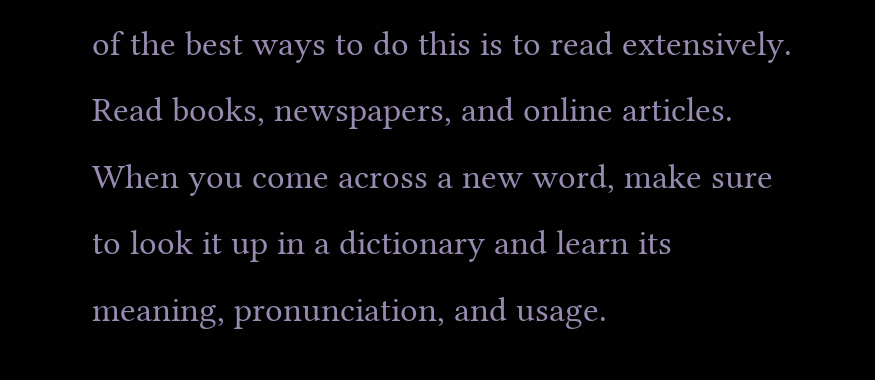of the best ways to do this is to read extensively. Read books, newspapers, and online articles. When you come across a new word, make sure to look it up in a dictionary and learn its meaning, pronunciation, and usage.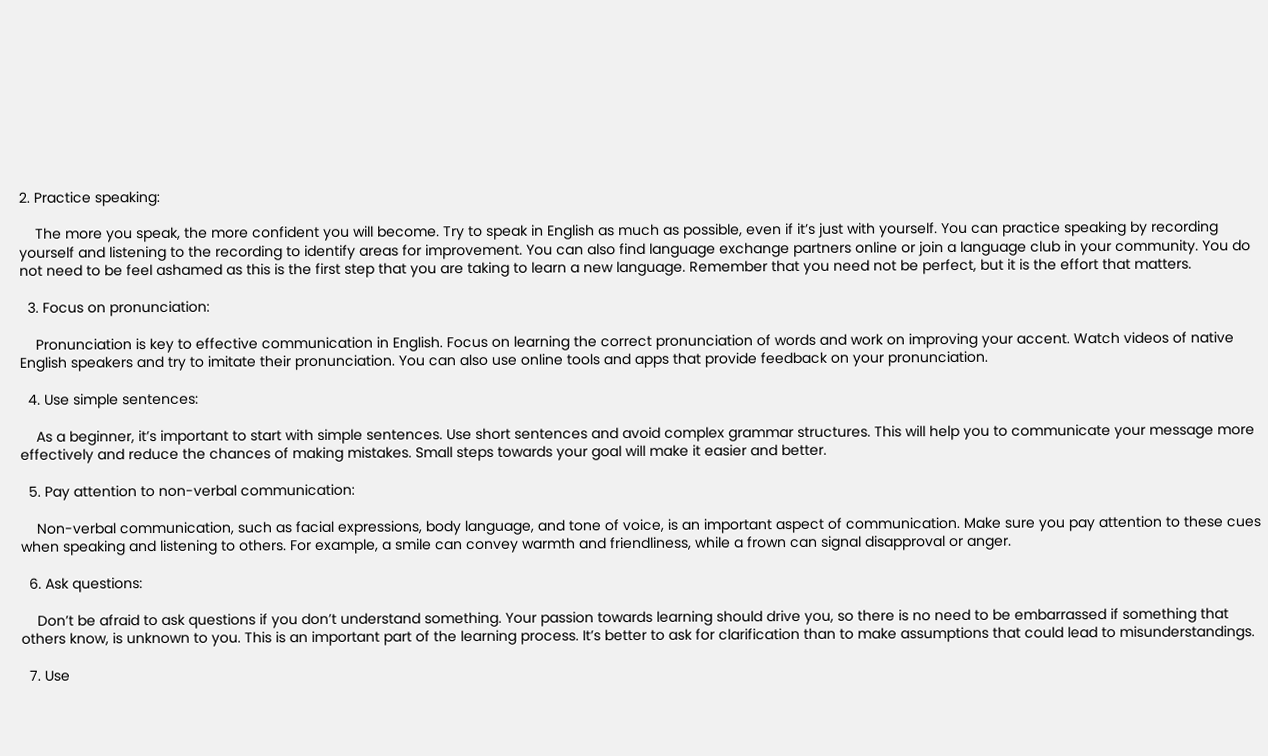2. Practice speaking:

    The more you speak, the more confident you will become. Try to speak in English as much as possible, even if it’s just with yourself. You can practice speaking by recording yourself and listening to the recording to identify areas for improvement. You can also find language exchange partners online or join a language club in your community. You do not need to be feel ashamed as this is the first step that you are taking to learn a new language. Remember that you need not be perfect, but it is the effort that matters.

  3. Focus on pronunciation:

    Pronunciation is key to effective communication in English. Focus on learning the correct pronunciation of words and work on improving your accent. Watch videos of native English speakers and try to imitate their pronunciation. You can also use online tools and apps that provide feedback on your pronunciation.

  4. Use simple sentences:

    As a beginner, it’s important to start with simple sentences. Use short sentences and avoid complex grammar structures. This will help you to communicate your message more effectively and reduce the chances of making mistakes. Small steps towards your goal will make it easier and better.

  5. Pay attention to non-verbal communication:

    Non-verbal communication, such as facial expressions, body language, and tone of voice, is an important aspect of communication. Make sure you pay attention to these cues when speaking and listening to others. For example, a smile can convey warmth and friendliness, while a frown can signal disapproval or anger.

  6. Ask questions:

    Don’t be afraid to ask questions if you don’t understand something. Your passion towards learning should drive you, so there is no need to be embarrassed if something that others know, is unknown to you. This is an important part of the learning process. It’s better to ask for clarification than to make assumptions that could lead to misunderstandings.

  7. Use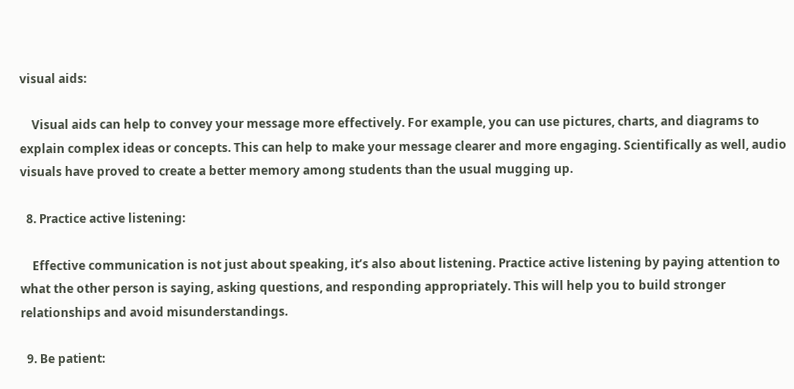visual aids:

    Visual aids can help to convey your message more effectively. For example, you can use pictures, charts, and diagrams to explain complex ideas or concepts. This can help to make your message clearer and more engaging. Scientifically as well, audio visuals have proved to create a better memory among students than the usual mugging up.

  8. Practice active listening:

    Effective communication is not just about speaking, it’s also about listening. Practice active listening by paying attention to what the other person is saying, asking questions, and responding appropriately. This will help you to build stronger relationships and avoid misunderstandings.

  9. Be patient: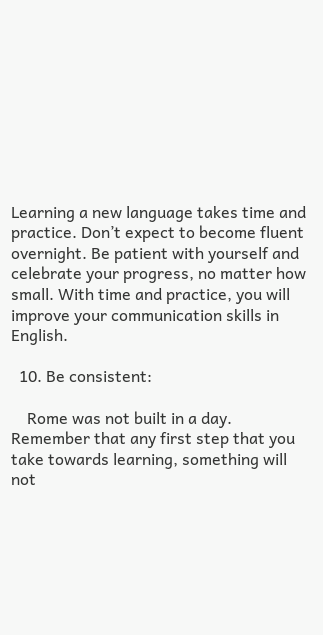Learning a new language takes time and practice. Don’t expect to become fluent overnight. Be patient with yourself and celebrate your progress, no matter how small. With time and practice, you will improve your communication skills in English.

  10. Be consistent:

    Rome was not built in a day. Remember that any first step that you take towards learning, something will not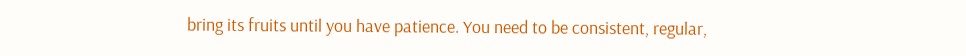bring its fruits until you have patience. You need to be consistent, regular,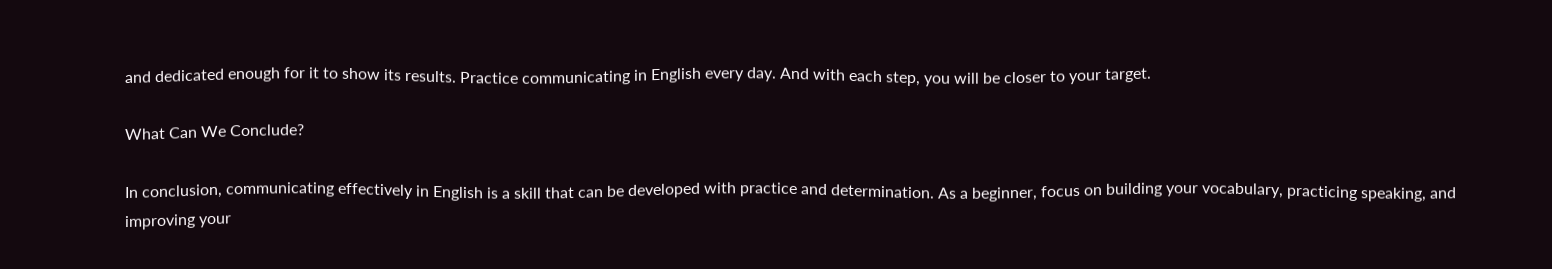and dedicated enough for it to show its results. Practice communicating in English every day. And with each step, you will be closer to your target.

What Can We Conclude?

In conclusion, communicating effectively in English is a skill that can be developed with practice and determination. As a beginner, focus on building your vocabulary, practicing speaking, and improving your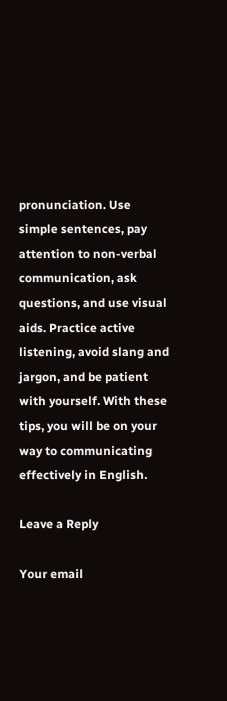pronunciation. Use simple sentences, pay attention to non-verbal communication, ask questions, and use visual aids. Practice active listening, avoid slang and jargon, and be patient with yourself. With these tips, you will be on your way to communicating effectively in English.

Leave a Reply

Your email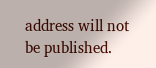address will not be published.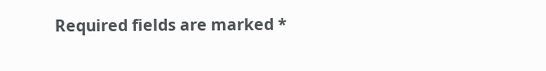Required fields are marked *